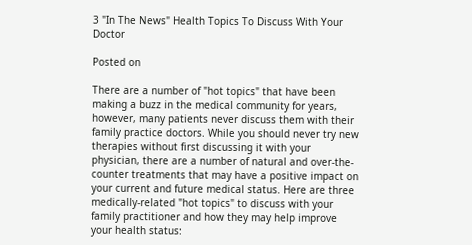3 "In The News" Health Topics To Discuss With Your Doctor

Posted on

There are a number of "hot topics" that have been making a buzz in the medical community for years, however, many patients never discuss them with their family practice doctors. While you should never try new therapies without first discussing it with your physician, there are a number of natural and over-the-counter treatments that may have a positive impact on your current and future medical status. Here are three medically-related "hot topics" to discuss with your family practitioner and how they may help improve your health status: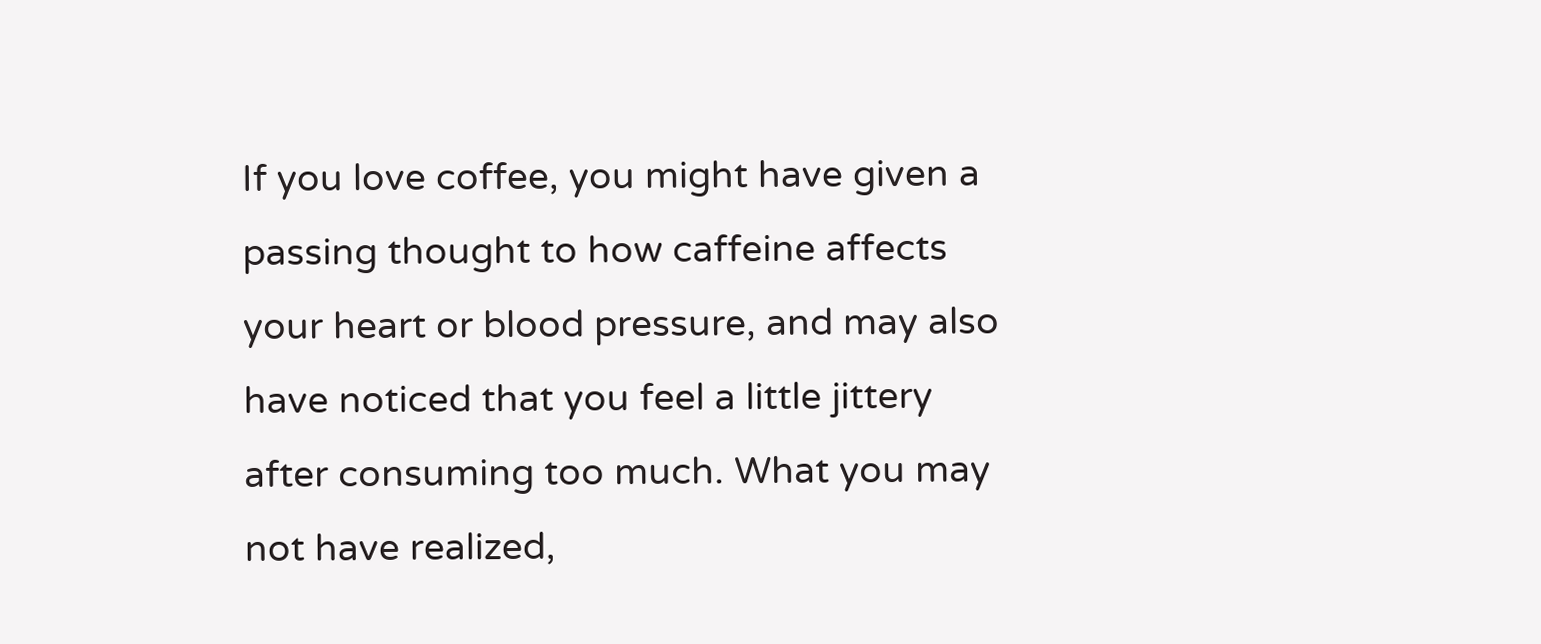If you love coffee, you might have given a passing thought to how caffeine affects your heart or blood pressure, and may also have noticed that you feel a little jittery after consuming too much. What you may not have realized,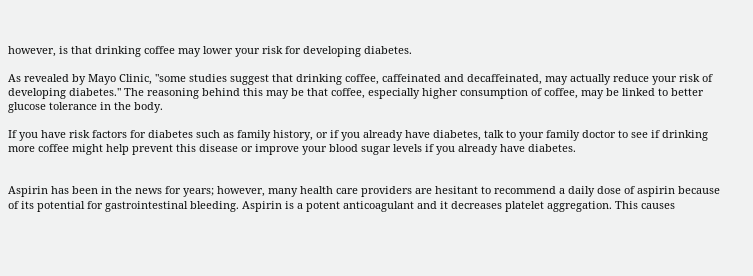however, is that drinking coffee may lower your risk for developing diabetes.

As revealed by Mayo Clinic, "some studies suggest that drinking coffee, caffeinated and decaffeinated, may actually reduce your risk of developing diabetes." The reasoning behind this may be that coffee, especially higher consumption of coffee, may be linked to better glucose tolerance in the body.

If you have risk factors for diabetes such as family history, or if you already have diabetes, talk to your family doctor to see if drinking more coffee might help prevent this disease or improve your blood sugar levels if you already have diabetes.


Aspirin has been in the news for years; however, many health care providers are hesitant to recommend a daily dose of aspirin because of its potential for gastrointestinal bleeding. Aspirin is a potent anticoagulant and it decreases platelet aggregation. This causes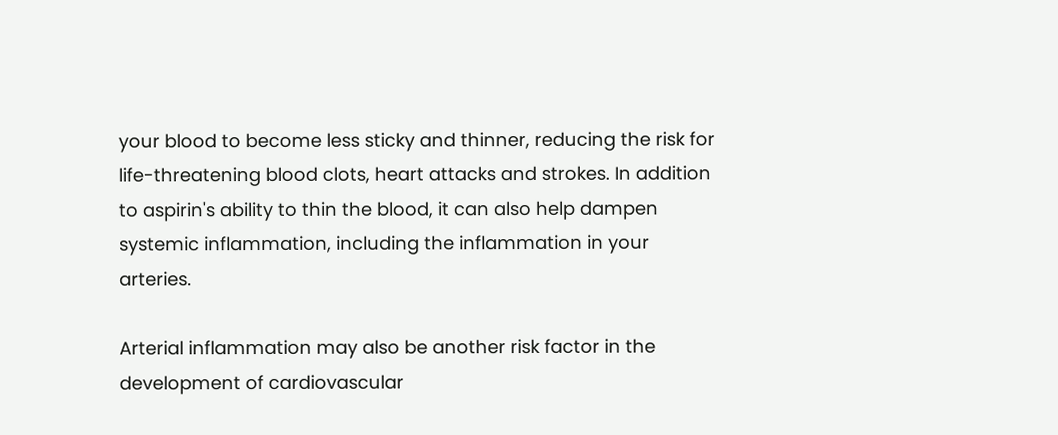your blood to become less sticky and thinner, reducing the risk for life-threatening blood clots, heart attacks and strokes. In addition to aspirin's ability to thin the blood, it can also help dampen systemic inflammation, including the inflammation in your arteries.

Arterial inflammation may also be another risk factor in the development of cardiovascular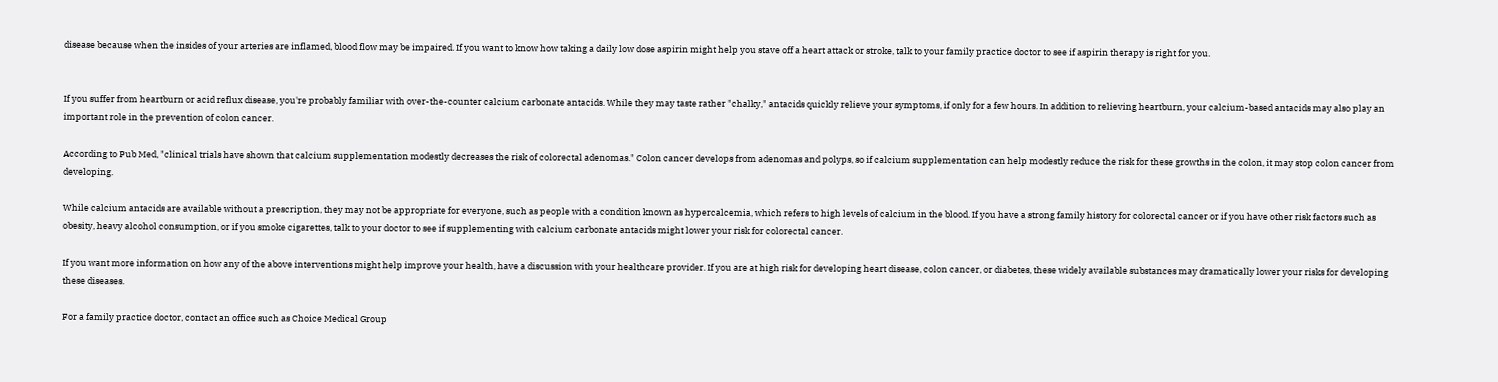disease because when the insides of your arteries are inflamed, blood flow may be impaired. If you want to know how taking a daily low dose aspirin might help you stave off a heart attack or stroke, talk to your family practice doctor to see if aspirin therapy is right for you.


If you suffer from heartburn or acid reflux disease, you're probably familiar with over-the-counter calcium carbonate antacids. While they may taste rather "chalky," antacids quickly relieve your symptoms, if only for a few hours. In addition to relieving heartburn, your calcium-based antacids may also play an important role in the prevention of colon cancer.

According to Pub Med, "clinical trials have shown that calcium supplementation modestly decreases the risk of colorectal adenomas." Colon cancer develops from adenomas and polyps, so if calcium supplementation can help modestly reduce the risk for these growths in the colon, it may stop colon cancer from developing.

While calcium antacids are available without a prescription, they may not be appropriate for everyone, such as people with a condition known as hypercalcemia, which refers to high levels of calcium in the blood. If you have a strong family history for colorectal cancer or if you have other risk factors such as obesity, heavy alcohol consumption, or if you smoke cigarettes, talk to your doctor to see if supplementing with calcium carbonate antacids might lower your risk for colorectal cancer.

If you want more information on how any of the above interventions might help improve your health, have a discussion with your healthcare provider. If you are at high risk for developing heart disease, colon cancer, or diabetes, these widely available substances may dramatically lower your risks for developing these diseases.

For a family practice doctor, contact an office such as Choice Medical Group